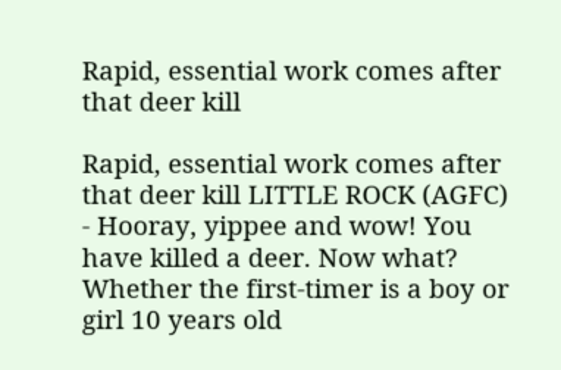Rapid, essential work comes after that deer kill

Rapid, essential work comes after that deer kill LITTLE ROCK (AGFC) - Hooray, yippee and wow! You have killed a deer. Now what? Whether the first-timer is a boy or girl 10 years old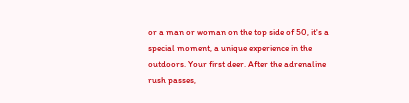or a man or woman on the top side of 50, it's a special moment, a unique experience in the outdoors. Your first deer. After the adrenaline rush passes,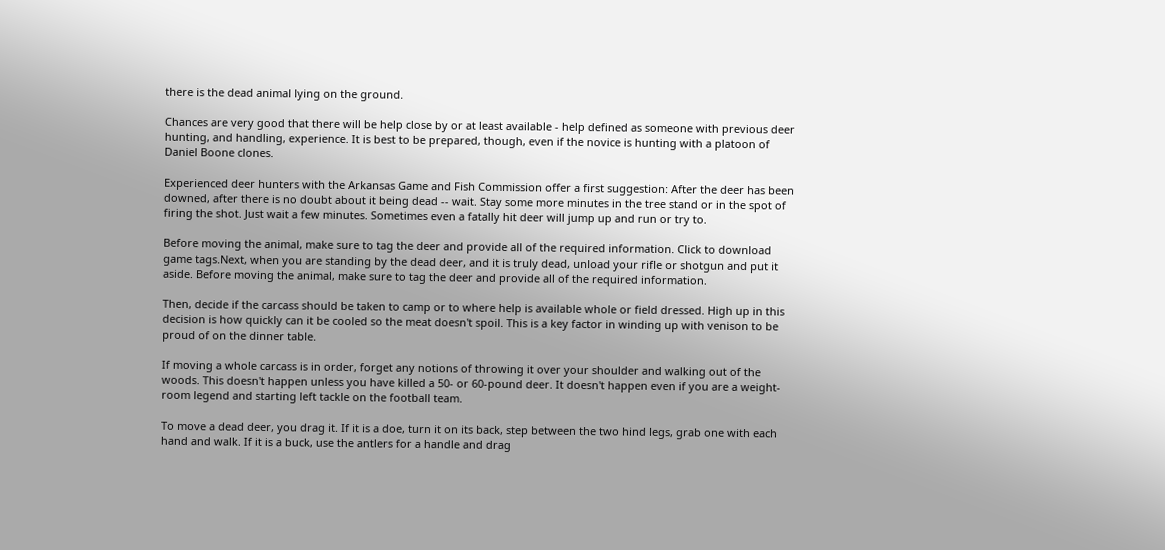there is the dead animal lying on the ground.

Chances are very good that there will be help close by or at least available - help defined as someone with previous deer hunting, and handling, experience. It is best to be prepared, though, even if the novice is hunting with a platoon of Daniel Boone clones.

Experienced deer hunters with the Arkansas Game and Fish Commission offer a first suggestion: After the deer has been downed, after there is no doubt about it being dead -- wait. Stay some more minutes in the tree stand or in the spot of firing the shot. Just wait a few minutes. Sometimes even a fatally hit deer will jump up and run or try to.

Before moving the animal, make sure to tag the deer and provide all of the required information. Click to download game tags.Next, when you are standing by the dead deer, and it is truly dead, unload your rifle or shotgun and put it aside. Before moving the animal, make sure to tag the deer and provide all of the required information.

Then, decide if the carcass should be taken to camp or to where help is available whole or field dressed. High up in this decision is how quickly can it be cooled so the meat doesn't spoil. This is a key factor in winding up with venison to be proud of on the dinner table.

If moving a whole carcass is in order, forget any notions of throwing it over your shoulder and walking out of the woods. This doesn't happen unless you have killed a 50- or 60-pound deer. It doesn't happen even if you are a weight-room legend and starting left tackle on the football team.

To move a dead deer, you drag it. If it is a doe, turn it on its back, step between the two hind legs, grab one with each hand and walk. If it is a buck, use the antlers for a handle and drag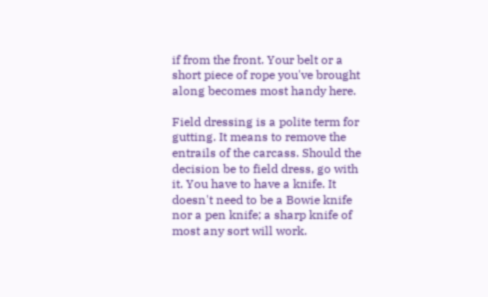if from the front. Your belt or a short piece of rope you've brought along becomes most handy here.

Field dressing is a polite term for gutting. It means to remove the entrails of the carcass. Should the decision be to field dress, go with it. You have to have a knife. It doesn't need to be a Bowie knife nor a pen knife; a sharp knife of most any sort will work.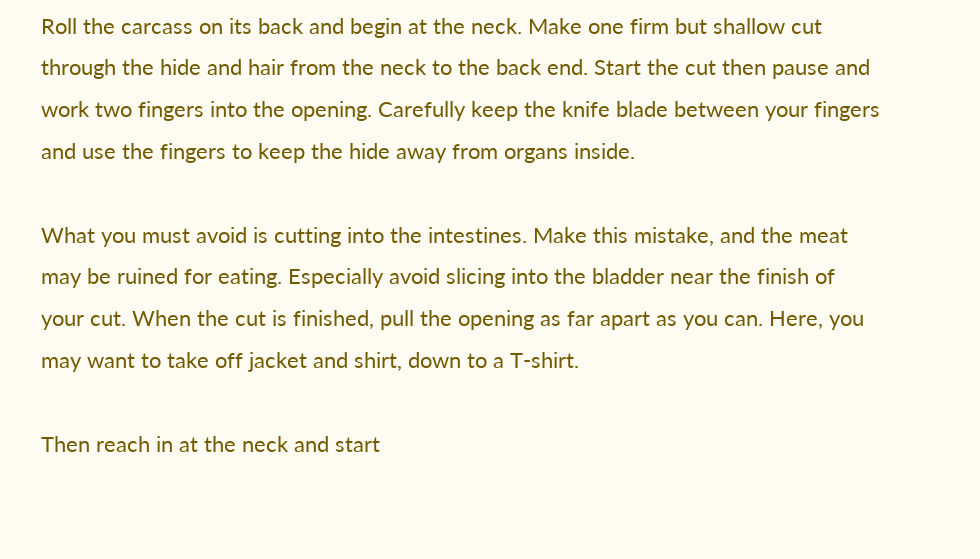Roll the carcass on its back and begin at the neck. Make one firm but shallow cut through the hide and hair from the neck to the back end. Start the cut then pause and work two fingers into the opening. Carefully keep the knife blade between your fingers and use the fingers to keep the hide away from organs inside.

What you must avoid is cutting into the intestines. Make this mistake, and the meat may be ruined for eating. Especially avoid slicing into the bladder near the finish of your cut. When the cut is finished, pull the opening as far apart as you can. Here, you may want to take off jacket and shirt, down to a T-shirt.

Then reach in at the neck and start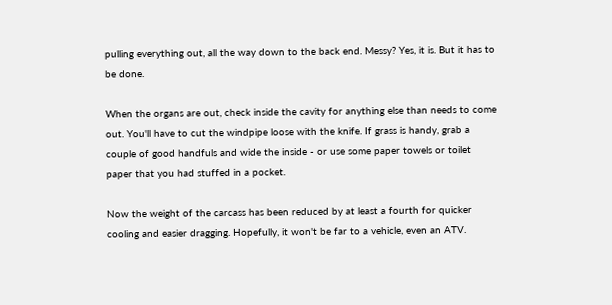pulling everything out, all the way down to the back end. Messy? Yes, it is. But it has to be done.

When the organs are out, check inside the cavity for anything else than needs to come out. You'll have to cut the windpipe loose with the knife. If grass is handy, grab a couple of good handfuls and wide the inside - or use some paper towels or toilet paper that you had stuffed in a pocket.

Now the weight of the carcass has been reduced by at least a fourth for quicker cooling and easier dragging. Hopefully, it won't be far to a vehicle, even an ATV.